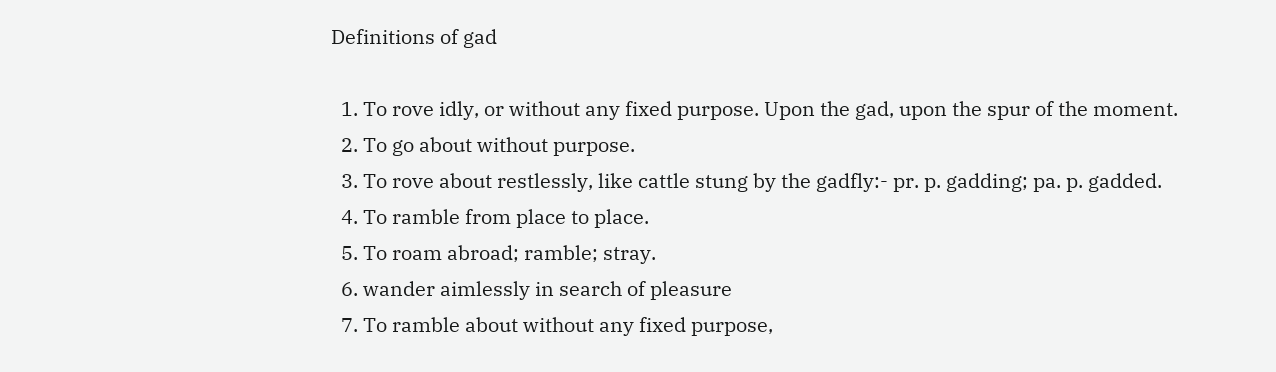Definitions of gad

  1. To rove idly, or without any fixed purpose. Upon the gad, upon the spur of the moment.
  2. To go about without purpose.
  3. To rove about restlessly, like cattle stung by the gadfly:- pr. p. gadding; pa. p. gadded.
  4. To ramble from place to place.
  5. To roam abroad; ramble; stray.
  6. wander aimlessly in search of pleasure
  7. To ramble about without any fixed purpose,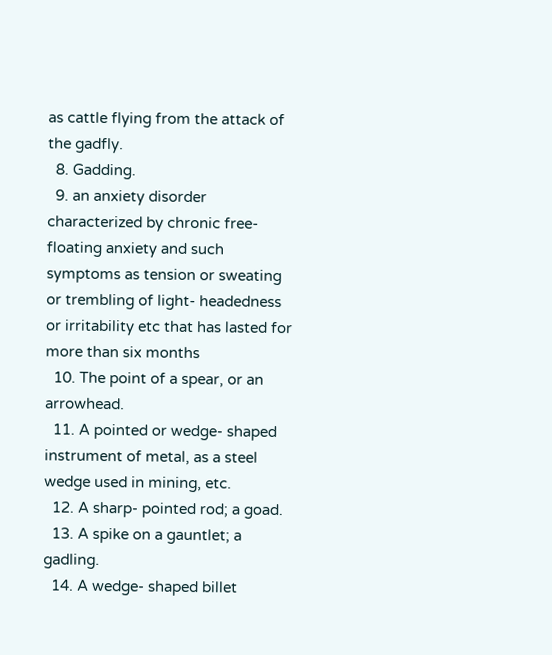as cattle flying from the attack of the gadfly.
  8. Gadding.
  9. an anxiety disorder characterized by chronic free- floating anxiety and such symptoms as tension or sweating or trembling of light- headedness or irritability etc that has lasted for more than six months
  10. The point of a spear, or an arrowhead.
  11. A pointed or wedge- shaped instrument of metal, as a steel wedge used in mining, etc.
  12. A sharp- pointed rod; a goad.
  13. A spike on a gauntlet; a gadling.
  14. A wedge- shaped billet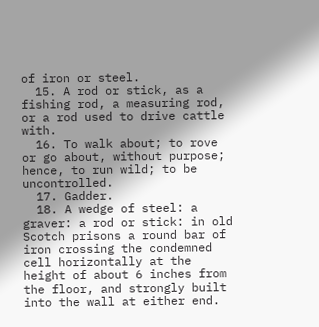of iron or steel.
  15. A rod or stick, as a fishing rod, a measuring rod, or a rod used to drive cattle with.
  16. To walk about; to rove or go about, without purpose; hence, to run wild; to be uncontrolled.
  17. Gadder.
  18. A wedge of steel: a graver: a rod or stick: in old Scotch prisons a round bar of iron crossing the condemned cell horizontally at the height of about 6 inches from the floor, and strongly built into the wall at either end.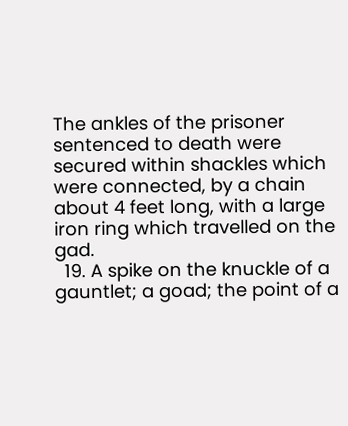The ankles of the prisoner sentenced to death were secured within shackles which were connected, by a chain about 4 feet long, with a large iron ring which travelled on the gad.
  19. A spike on the knuckle of a gauntlet; a goad; the point of a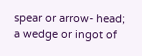spear or arrow- head; a wedge or ingot of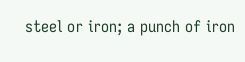steel or iron; a punch of iron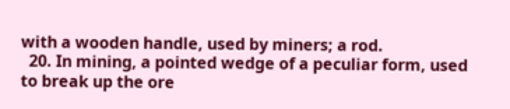with a wooden handle, used by miners; a rod.
  20. In mining, a pointed wedge of a peculiar form, used to break up the ore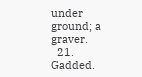under ground; a graver.
  21. Gadded.